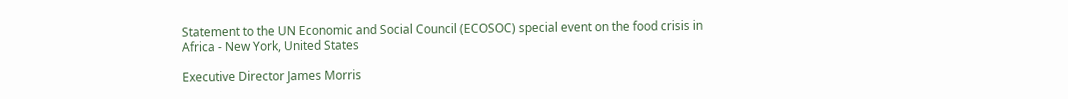Statement to the UN Economic and Social Council (ECOSOC) special event on the food crisis in Africa - New York, United States

Executive Director James Morris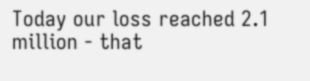Today our loss reached 2.1 million - that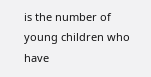is the number of young children who have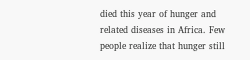died this year of hunger and related diseases in Africa. Few people realize that hunger still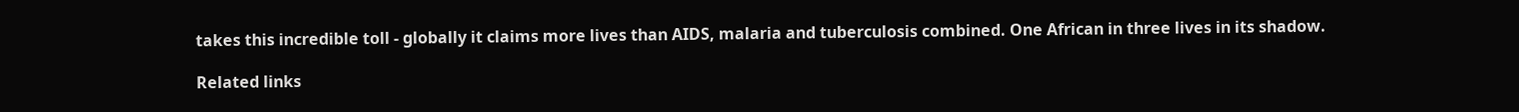takes this incredible toll - globally it claims more lives than AIDS, malaria and tuberculosis combined. One African in three lives in its shadow.

Related links